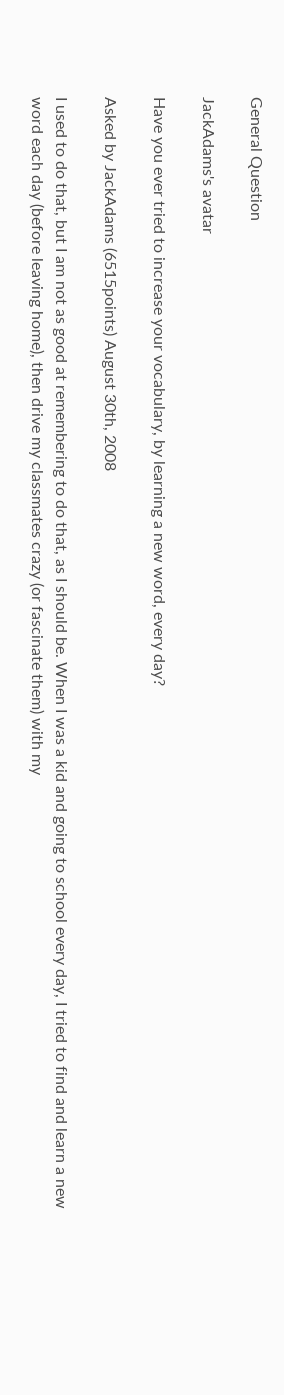General Question

JackAdams's avatar

Have you ever tried to increase your vocabulary, by learning a new word, every day?

Asked by JackAdams (6515points) August 30th, 2008

I used to do that, but I am not as good at remembering to do that, as I should be. When I was a kid and going to school every day, I tried to find and learn a new word each day (before leaving home), then drive my classmates crazy (or fascinate them) with my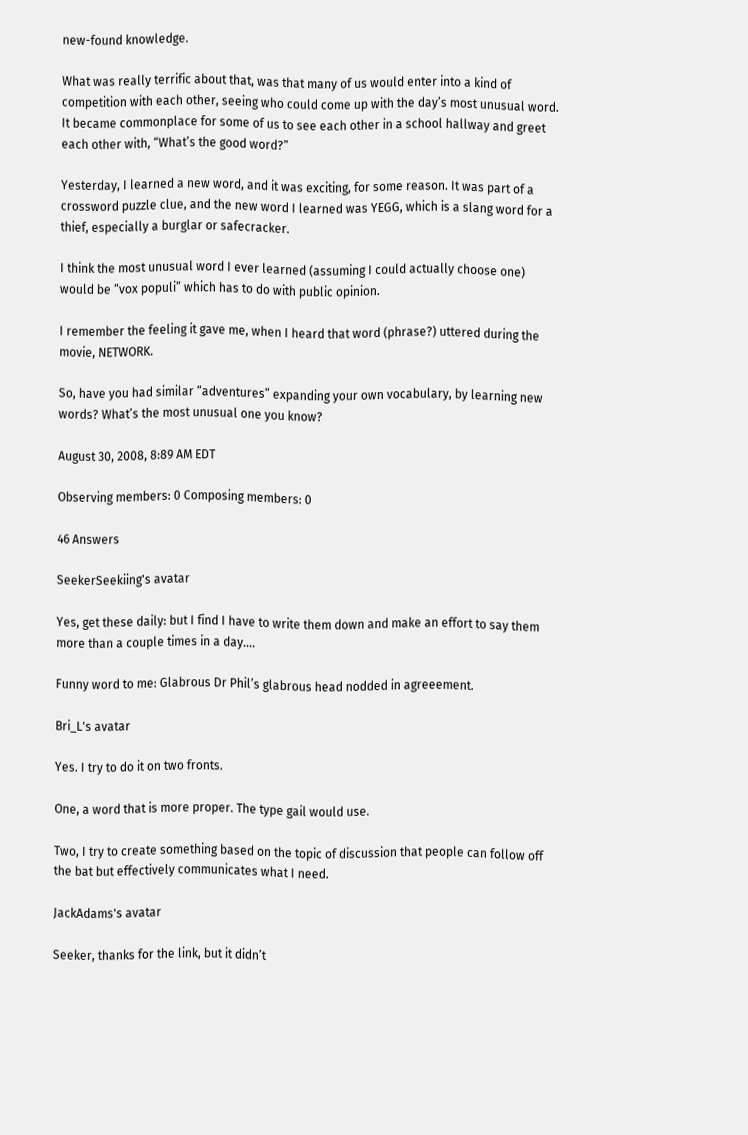new-found knowledge.

What was really terrific about that, was that many of us would enter into a kind of competition with each other, seeing who could come up with the day’s most unusual word. It became commonplace for some of us to see each other in a school hallway and greet each other with, “What’s the good word?”

Yesterday, I learned a new word, and it was exciting, for some reason. It was part of a crossword puzzle clue, and the new word I learned was YEGG, which is a slang word for a thief, especially a burglar or safecracker.

I think the most unusual word I ever learned (assuming I could actually choose one) would be “vox populi” which has to do with public opinion.

I remember the feeling it gave me, when I heard that word (phrase?) uttered during the movie, NETWORK.

So, have you had similar “adventures” expanding your own vocabulary, by learning new words? What’s the most unusual one you know?

August 30, 2008, 8:89 AM EDT

Observing members: 0 Composing members: 0

46 Answers

SeekerSeekiing's avatar

Yes, get these daily: but I find I have to write them down and make an effort to say them more than a couple times in a day….

Funny word to me: Glabrous Dr Phil’s glabrous head nodded in agreeement.

Bri_L's avatar

Yes. I try to do it on two fronts.

One, a word that is more proper. The type gail would use.

Two, I try to create something based on the topic of discussion that people can follow off the bat but effectively communicates what I need.

JackAdams's avatar

Seeker, thanks for the link, but it didn’t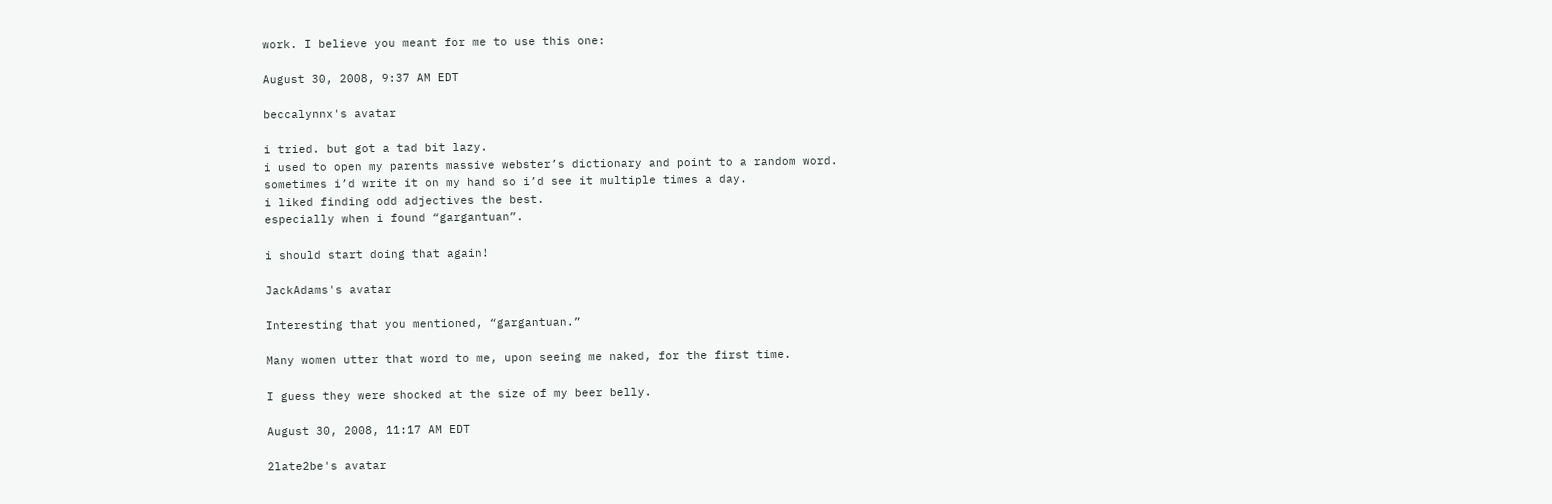work. I believe you meant for me to use this one:

August 30, 2008, 9:37 AM EDT

beccalynnx's avatar

i tried. but got a tad bit lazy.
i used to open my parents massive webster’s dictionary and point to a random word.
sometimes i’d write it on my hand so i’d see it multiple times a day.
i liked finding odd adjectives the best.
especially when i found “gargantuan”.

i should start doing that again!

JackAdams's avatar

Interesting that you mentioned, “gargantuan.”

Many women utter that word to me, upon seeing me naked, for the first time.

I guess they were shocked at the size of my beer belly.

August 30, 2008, 11:17 AM EDT

2late2be's avatar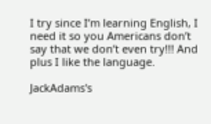I try since I’m learning English, I need it so you Americans don’t say that we don’t even try!!! And plus I like the language.

JackAdams's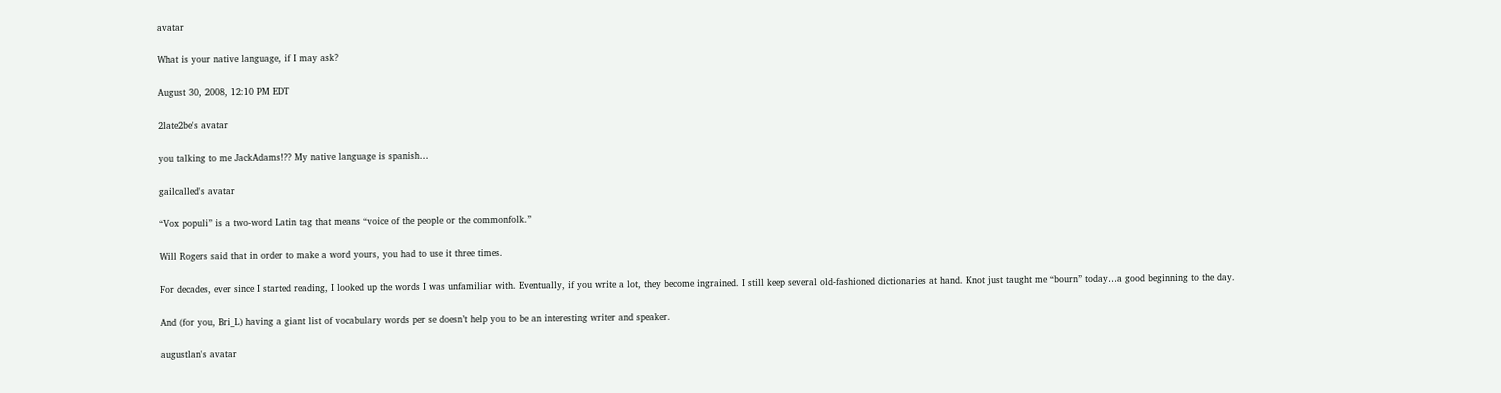avatar

What is your native language, if I may ask?

August 30, 2008, 12:10 PM EDT

2late2be's avatar

you talking to me JackAdams!?? My native language is spanish…

gailcalled's avatar

“Vox populi” is a two-word Latin tag that means “voice of the people or the commonfolk.”

Will Rogers said that in order to make a word yours, you had to use it three times.

For decades, ever since I started reading, I looked up the words I was unfamiliar with. Eventually, if you write a lot, they become ingrained. I still keep several old-fashioned dictionaries at hand. Knot just taught me “bourn” today…a good beginning to the day.

And (for you, Bri_L) having a giant list of vocabulary words per se doesn’t help you to be an interesting writer and speaker.

augustlan's avatar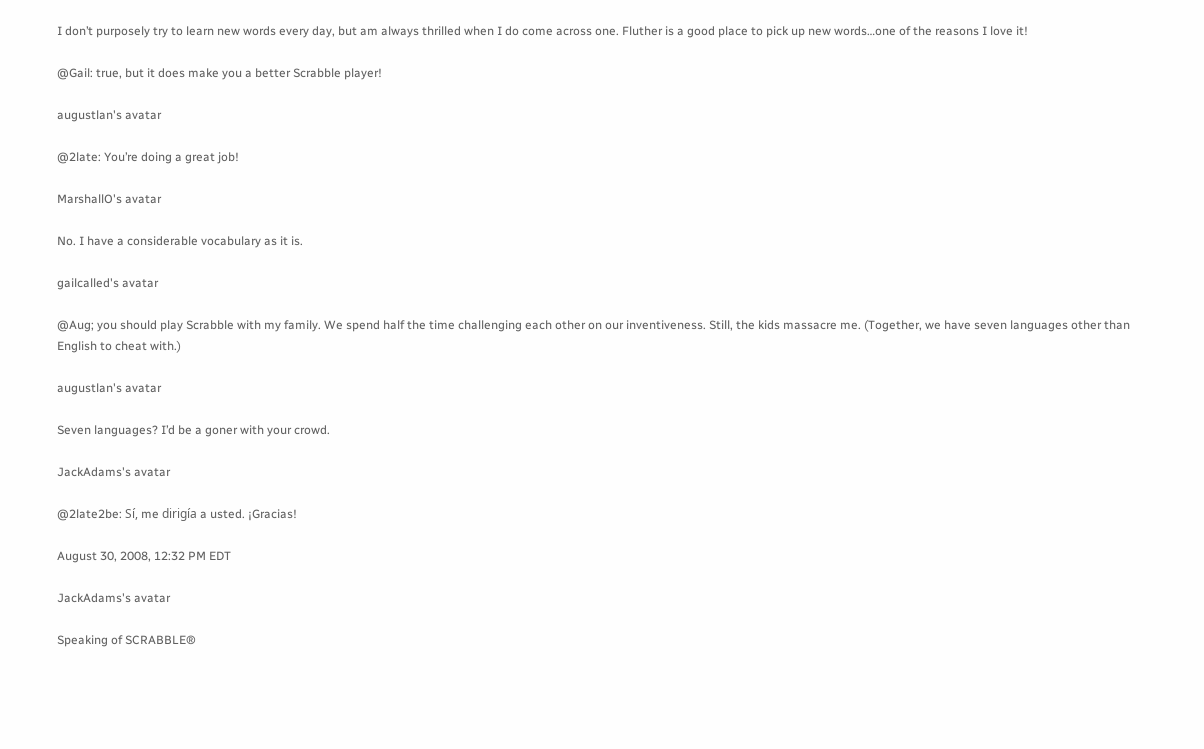I don’t purposely try to learn new words every day, but am always thrilled when I do come across one. Fluther is a good place to pick up new words…one of the reasons I love it!

@Gail: true, but it does make you a better Scrabble player!

augustlan's avatar

@2late: You’re doing a great job!

MarshallO's avatar

No. I have a considerable vocabulary as it is.

gailcalled's avatar

@Aug; you should play Scrabble with my family. We spend half the time challenging each other on our inventiveness. Still, the kids massacre me. (Together, we have seven languages other than English to cheat with.)

augustlan's avatar

Seven languages? I’d be a goner with your crowd.

JackAdams's avatar

@2late2be: Sí, me dirigía a usted. ¡Gracias!

August 30, 2008, 12:32 PM EDT

JackAdams's avatar

Speaking of SCRABBLE®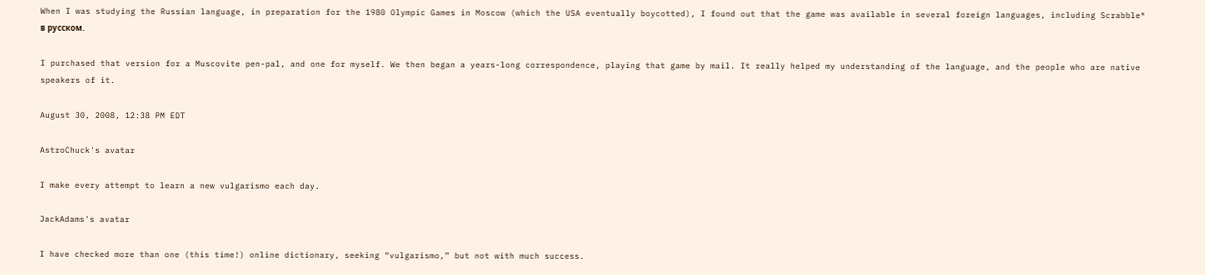When I was studying the Russian language, in preparation for the 1980 Olympic Games in Moscow (which the USA eventually boycotted), I found out that the game was available in several foreign languages, including Scrabble® в русском.

I purchased that version for a Muscovite pen-pal, and one for myself. We then began a years-long correspondence, playing that game by mail. It really helped my understanding of the language, and the people who are native speakers of it.

August 30, 2008, 12:38 PM EDT

AstroChuck's avatar

I make every attempt to learn a new vulgarismo each day.

JackAdams's avatar

I have checked more than one (this time!) online dictionary, seeking “vulgarismo,” but not with much success.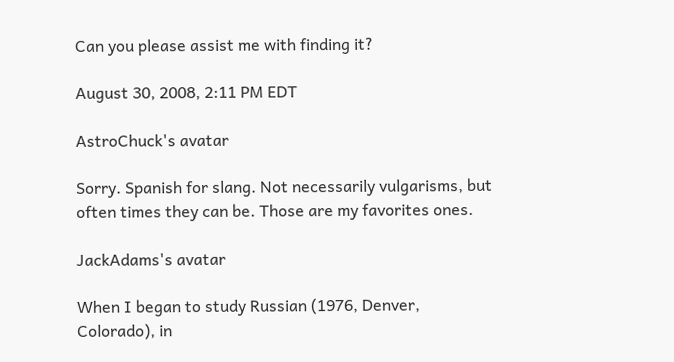Can you please assist me with finding it?

August 30, 2008, 2:11 PM EDT

AstroChuck's avatar

Sorry. Spanish for slang. Not necessarily vulgarisms, but often times they can be. Those are my favorites ones.

JackAdams's avatar

When I began to study Russian (1976, Denver, Colorado), in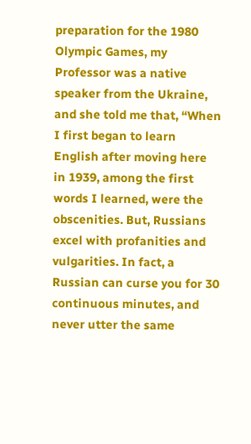preparation for the 1980 Olympic Games, my Professor was a native speaker from the Ukraine, and she told me that, “When I first began to learn English after moving here in 1939, among the first words I learned, were the obscenities. But, Russians excel with profanities and vulgarities. In fact, a Russian can curse you for 30 continuous minutes, and never utter the same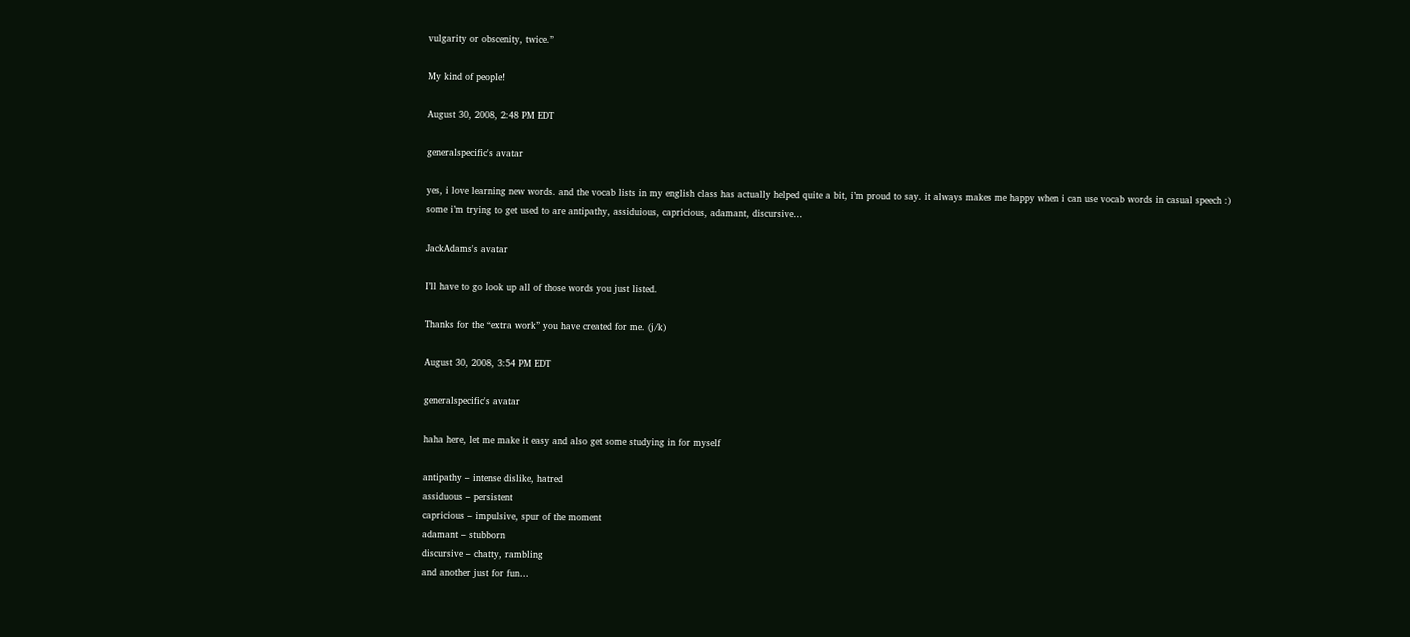vulgarity or obscenity, twice.”

My kind of people!

August 30, 2008, 2:48 PM EDT

generalspecific's avatar

yes, i love learning new words. and the vocab lists in my english class has actually helped quite a bit, i’m proud to say. it always makes me happy when i can use vocab words in casual speech :)
some i’m trying to get used to are antipathy, assiduious, capricious, adamant, discursive…

JackAdams's avatar

I’ll have to go look up all of those words you just listed.

Thanks for the “extra work” you have created for me. (j/k)

August 30, 2008, 3:54 PM EDT

generalspecific's avatar

haha here, let me make it easy and also get some studying in for myself

antipathy – intense dislike, hatred
assiduous – persistent
capricious – impulsive, spur of the moment
adamant – stubborn
discursive – chatty, rambling
and another just for fun…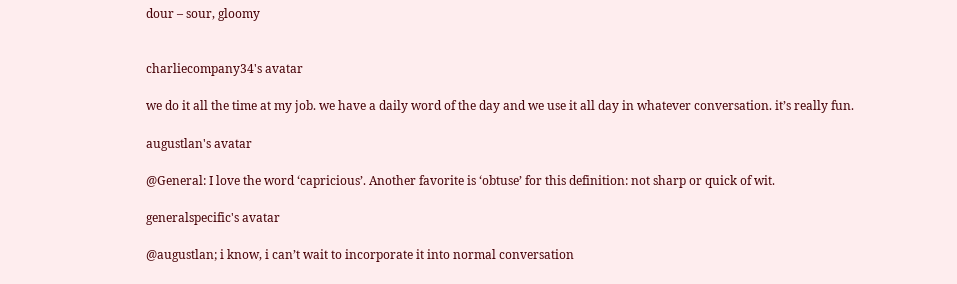dour – sour, gloomy


charliecompany34's avatar

we do it all the time at my job. we have a daily word of the day and we use it all day in whatever conversation. it’s really fun.

augustlan's avatar

@General: I love the word ‘capricious’. Another favorite is ‘obtuse’ for this definition: not sharp or quick of wit.

generalspecific's avatar

@augustlan; i know, i can’t wait to incorporate it into normal conversation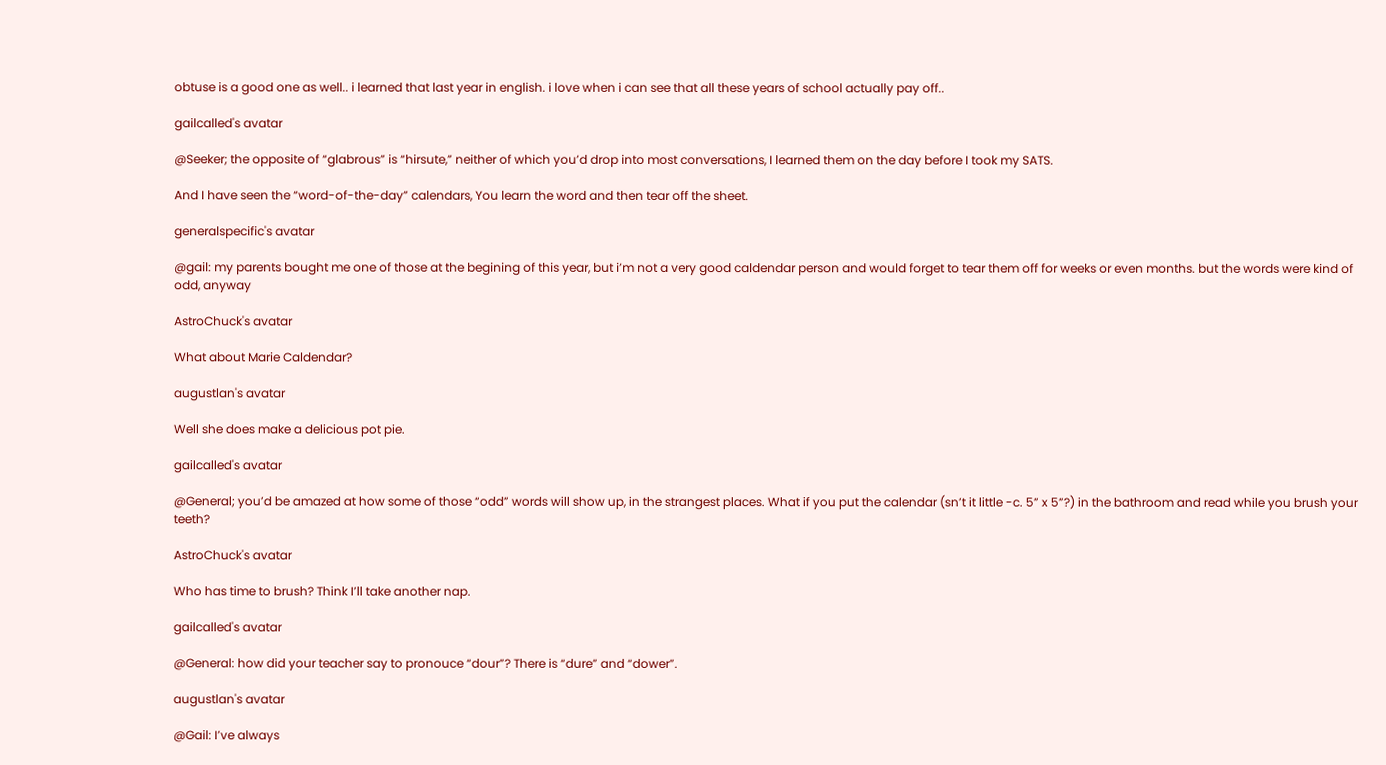obtuse is a good one as well.. i learned that last year in english. i love when i can see that all these years of school actually pay off..

gailcalled's avatar

@Seeker; the opposite of “glabrous” is “hirsute,” neither of which you’d drop into most conversations, I learned them on the day before I took my SATS.

And I have seen the “word-of-the-day” calendars, You learn the word and then tear off the sheet.

generalspecific's avatar

@gail: my parents bought me one of those at the begining of this year, but i’m not a very good caldendar person and would forget to tear them off for weeks or even months. but the words were kind of odd, anyway

AstroChuck's avatar

What about Marie Caldendar?

augustlan's avatar

Well she does make a delicious pot pie.

gailcalled's avatar

@General; you’d be amazed at how some of those “odd” words will show up, in the strangest places. What if you put the calendar (sn’t it little -c. 5” x 5”?) in the bathroom and read while you brush your teeth?

AstroChuck's avatar

Who has time to brush? Think I’ll take another nap.

gailcalled's avatar

@General: how did your teacher say to pronouce “dour”? There is “dure” and “dower”.

augustlan's avatar

@Gail: I’ve always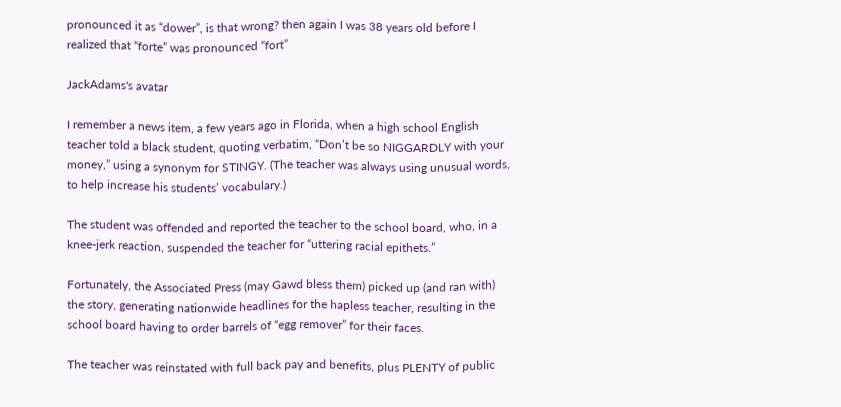pronounced it as “dower”, is that wrong? then again I was 38 years old before I realized that “forte” was pronounced “fort”

JackAdams's avatar

I remember a news item, a few years ago in Florida, when a high school English teacher told a black student, quoting verbatim, “Don’t be so NIGGARDLY with your money,” using a synonym for STINGY. (The teacher was always using unusual words, to help increase his students’ vocabulary.)

The student was offended and reported the teacher to the school board, who, in a knee-jerk reaction, suspended the teacher for “uttering racial epithets.”

Fortunately, the Associated Press (may Gawd bless them) picked up (and ran with) the story, generating nationwide headlines for the hapless teacher, resulting in the school board having to order barrels of “egg remover” for their faces.

The teacher was reinstated with full back pay and benefits, plus PLENTY of public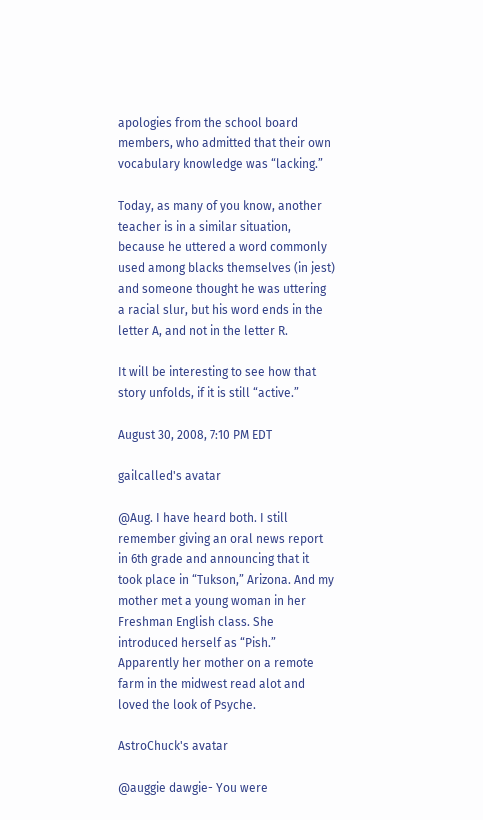apologies from the school board members, who admitted that their own vocabulary knowledge was “lacking.”

Today, as many of you know, another teacher is in a similar situation, because he uttered a word commonly used among blacks themselves (in jest) and someone thought he was uttering a racial slur, but his word ends in the letter A, and not in the letter R.

It will be interesting to see how that story unfolds, if it is still “active.”

August 30, 2008, 7:10 PM EDT

gailcalled's avatar

@Aug. I have heard both. I still remember giving an oral news report in 6th grade and announcing that it took place in “Tukson,” Arizona. And my mother met a young woman in her Freshman English class. She introduced herself as “Pish.” Apparently her mother on a remote farm in the midwest read alot and loved the look of Psyche.

AstroChuck's avatar

@auggie dawgie- You were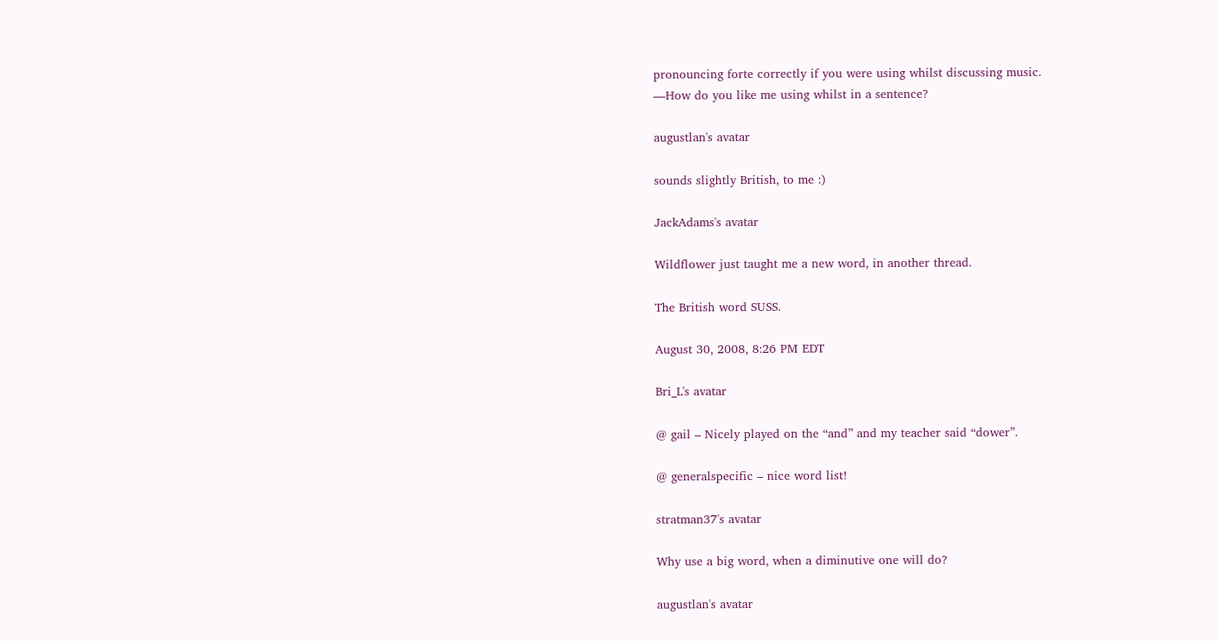pronouncing forte correctly if you were using whilst discussing music.
—How do you like me using whilst in a sentence?

augustlan's avatar

sounds slightly British, to me :)

JackAdams's avatar

Wildflower just taught me a new word, in another thread.

The British word SUSS.

August 30, 2008, 8:26 PM EDT

Bri_L's avatar

@ gail – Nicely played on the “and” and my teacher said “dower”.

@ generalspecific – nice word list!

stratman37's avatar

Why use a big word, when a diminutive one will do?

augustlan's avatar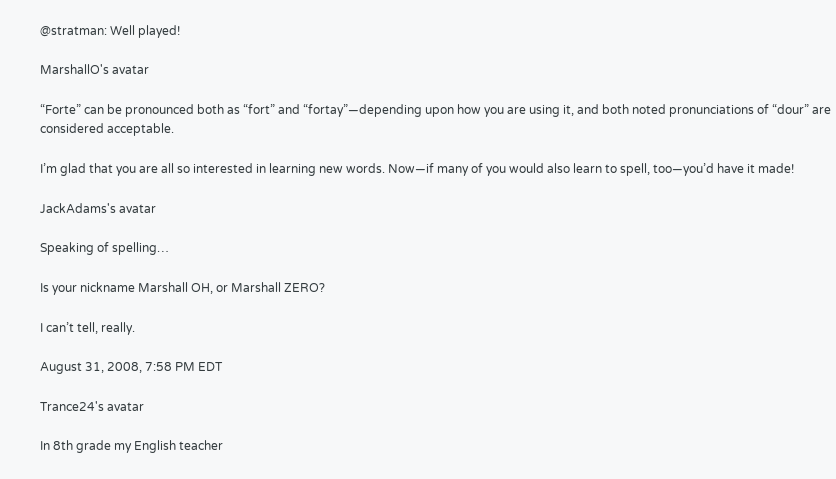@stratman: Well played!

MarshallO's avatar

“Forte” can be pronounced both as “fort” and “fortay”—depending upon how you are using it, and both noted pronunciations of “dour” are considered acceptable.

I’m glad that you are all so interested in learning new words. Now—if many of you would also learn to spell, too—you’d have it made!

JackAdams's avatar

Speaking of spelling…

Is your nickname Marshall OH, or Marshall ZERO?

I can’t tell, really.

August 31, 2008, 7:58 PM EDT

Trance24's avatar

In 8th grade my English teacher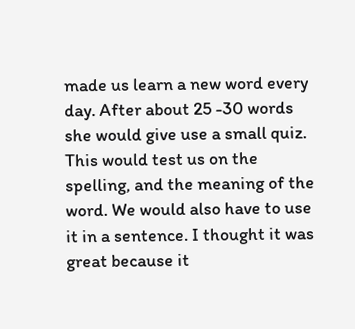made us learn a new word every day. After about 25 -30 words she would give use a small quiz. This would test us on the spelling, and the meaning of the word. We would also have to use it in a sentence. I thought it was great because it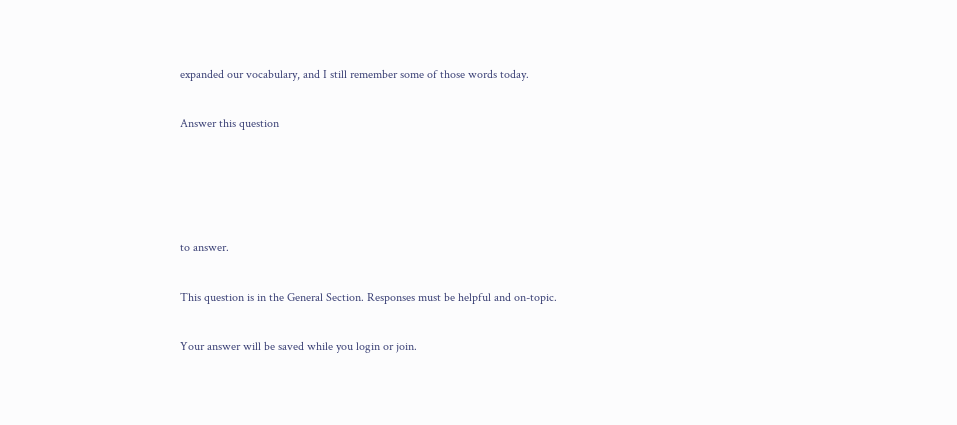expanded our vocabulary, and I still remember some of those words today.

Answer this question




to answer.

This question is in the General Section. Responses must be helpful and on-topic.

Your answer will be saved while you login or join.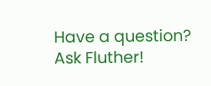Have a question? Ask Fluther!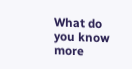What do you know more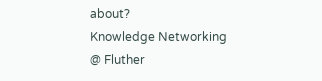about?
Knowledge Networking @ Fluther